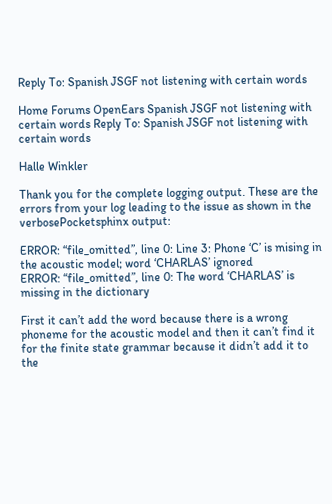Reply To: Spanish JSGF not listening with certain words

Home Forums OpenEars Spanish JSGF not listening with certain words Reply To: Spanish JSGF not listening with certain words

Halle Winkler

Thank you for the complete logging output. These are the errors from your log leading to the issue as shown in the verbosePocketsphinx output:

ERROR: “file_omitted”, line 0: Line 3: Phone ‘C’ is mising in the acoustic model; word ‘CHARLAS’ ignored
ERROR: “file_omitted”, line 0: The word ‘CHARLAS’ is missing in the dictionary

First it can’t add the word because there is a wrong phoneme for the acoustic model and then it can’t find it for the finite state grammar because it didn’t add it to the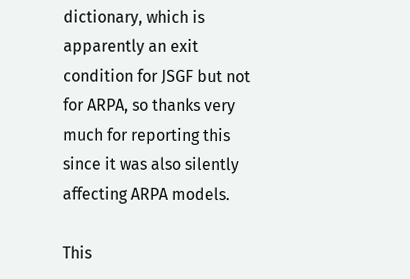dictionary, which is apparently an exit condition for JSGF but not for ARPA, so thanks very much for reporting this since it was also silently affecting ARPA models.

This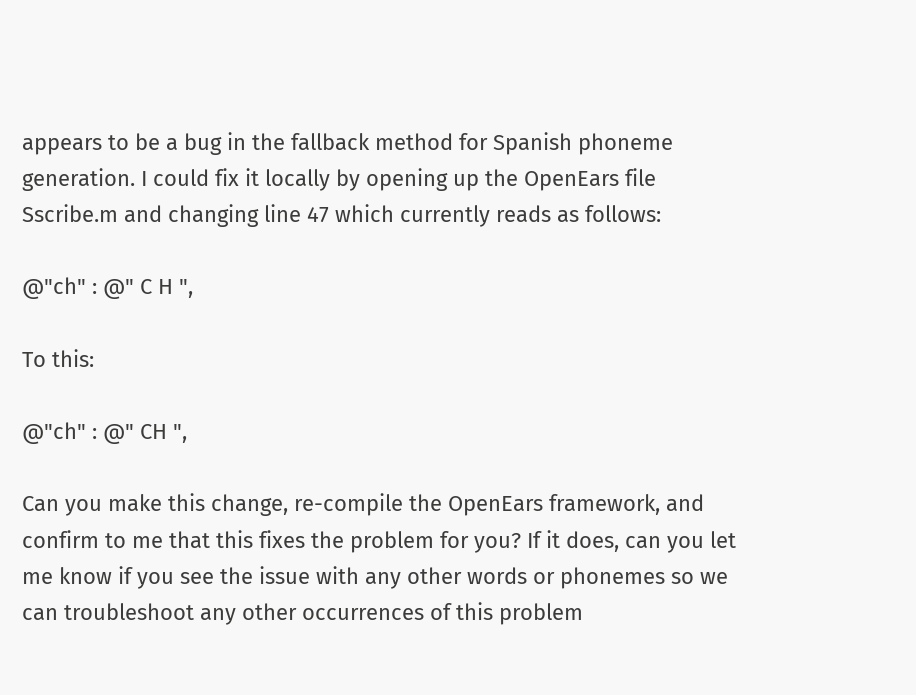appears to be a bug in the fallback method for Spanish phoneme generation. I could fix it locally by opening up the OpenEars file Sscribe.m and changing line 47 which currently reads as follows:

@"ch" : @" C H ",

To this:

@"ch" : @" CH ",

Can you make this change, re-compile the OpenEars framework, and confirm to me that this fixes the problem for you? If it does, can you let me know if you see the issue with any other words or phonemes so we can troubleshoot any other occurrences of this problem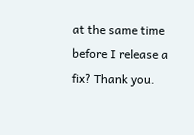at the same time before I release a fix? Thank you.